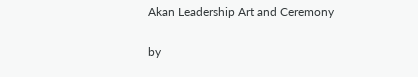Akan Leadership Art and Ceremony

by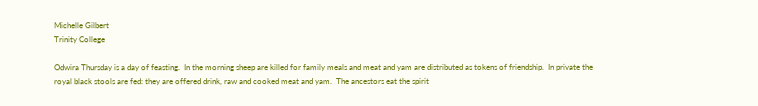Michelle Gilbert
Trinity College

Odwira Thursday is a day of feasting.  In the morning sheep are killed for family meals and meat and yam are distributed as tokens of friendship.  In private the royal black stools are fed: they are offered drink, raw and cooked meat and yam.  The ancestors eat the spirit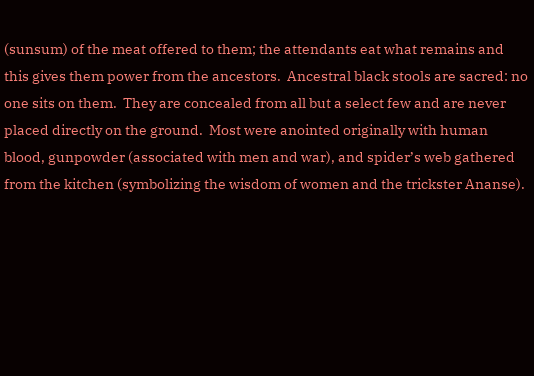(sunsum) of the meat offered to them; the attendants eat what remains and this gives them power from the ancestors.  Ancestral black stools are sacred: no one sits on them.  They are concealed from all but a select few and are never placed directly on the ground.  Most were anointed originally with human blood, gunpowder (associated with men and war), and spider’s web gathered from the kitchen (symbolizing the wisdom of women and the trickster Ananse).